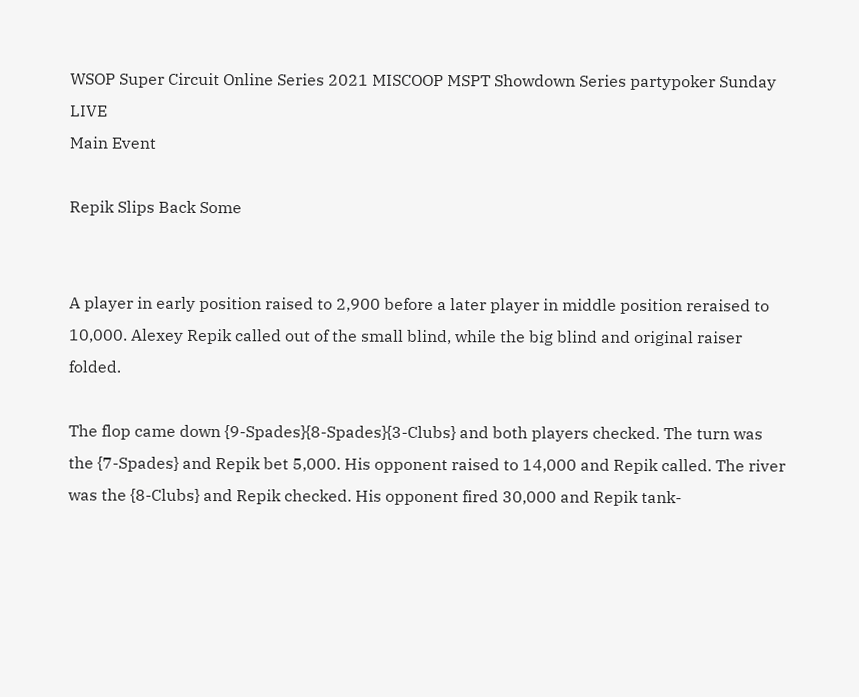WSOP Super Circuit Online Series 2021 MISCOOP MSPT Showdown Series partypoker Sunday LIVE
Main Event

Repik Slips Back Some


A player in early position raised to 2,900 before a later player in middle position reraised to 10,000. Alexey Repik called out of the small blind, while the big blind and original raiser folded.

The flop came down {9-Spades}{8-Spades}{3-Clubs} and both players checked. The turn was the {7-Spades} and Repik bet 5,000. His opponent raised to 14,000 and Repik called. The river was the {8-Clubs} and Repik checked. His opponent fired 30,000 and Repik tank-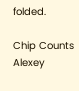folded.

Chip Counts
Alexey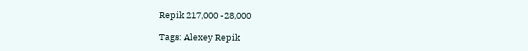Repik 217,000 -28,000

Tags: Alexey Repik